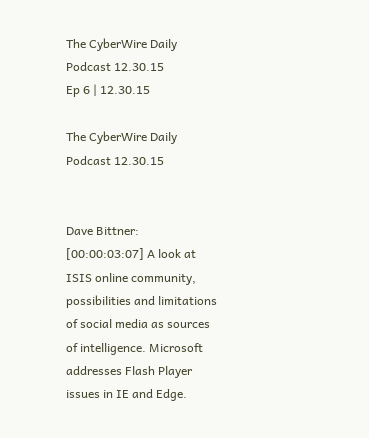The CyberWire Daily Podcast 12.30.15
Ep 6 | 12.30.15

The CyberWire Daily Podcast 12.30.15


Dave Bittner: [00:00:03:07] A look at ISIS online community, possibilities and limitations of social media as sources of intelligence. Microsoft addresses Flash Player issues in IE and Edge.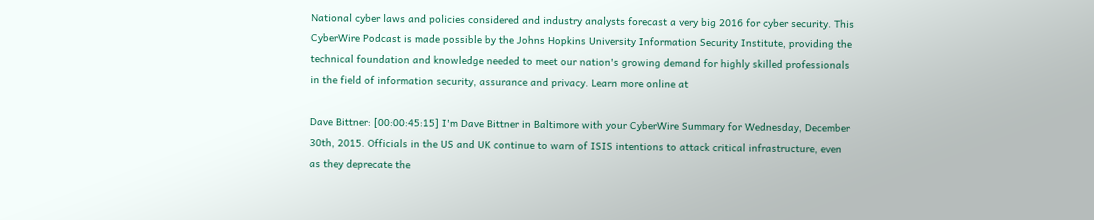National cyber laws and policies considered and industry analysts forecast a very big 2016 for cyber security. This CyberWire Podcast is made possible by the Johns Hopkins University Information Security Institute, providing the technical foundation and knowledge needed to meet our nation's growing demand for highly skilled professionals in the field of information security, assurance and privacy. Learn more online at

Dave Bittner: [00:00:45:15] I'm Dave Bittner in Baltimore with your CyberWire Summary for Wednesday, December 30th, 2015. Officials in the US and UK continue to warn of ISIS intentions to attack critical infrastructure, even as they deprecate the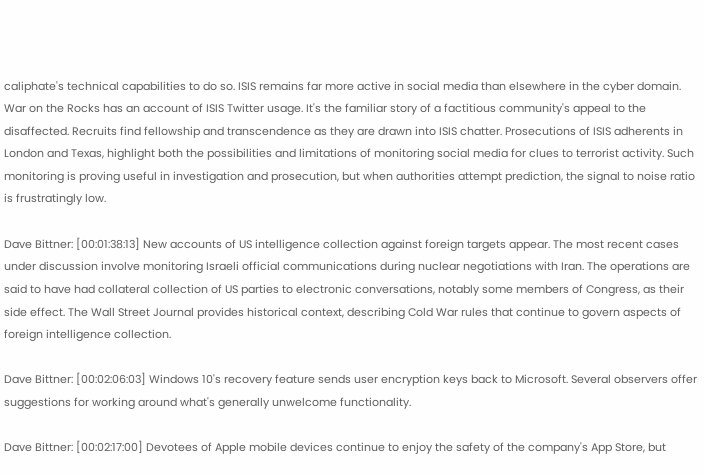caliphate's technical capabilities to do so. ISIS remains far more active in social media than elsewhere in the cyber domain. War on the Rocks has an account of ISIS Twitter usage. It's the familiar story of a factitious community's appeal to the disaffected. Recruits find fellowship and transcendence as they are drawn into ISIS chatter. Prosecutions of ISIS adherents in London and Texas, highlight both the possibilities and limitations of monitoring social media for clues to terrorist activity. Such monitoring is proving useful in investigation and prosecution, but when authorities attempt prediction, the signal to noise ratio is frustratingly low.

Dave Bittner: [00:01:38:13] New accounts of US intelligence collection against foreign targets appear. The most recent cases under discussion involve monitoring Israeli official communications during nuclear negotiations with Iran. The operations are said to have had collateral collection of US parties to electronic conversations, notably some members of Congress, as their side effect. The Wall Street Journal provides historical context, describing Cold War rules that continue to govern aspects of foreign intelligence collection.

Dave Bittner: [00:02:06:03] Windows 10's recovery feature sends user encryption keys back to Microsoft. Several observers offer suggestions for working around what's generally unwelcome functionality.

Dave Bittner: [00:02:17:00] Devotees of Apple mobile devices continue to enjoy the safety of the company's App Store, but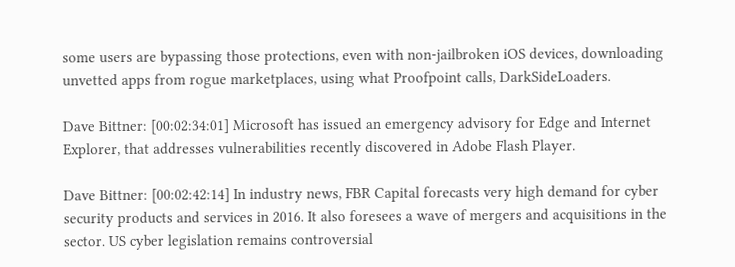some users are bypassing those protections, even with non-jailbroken iOS devices, downloading unvetted apps from rogue marketplaces, using what Proofpoint calls, DarkSideLoaders.

Dave Bittner: [00:02:34:01] Microsoft has issued an emergency advisory for Edge and Internet Explorer, that addresses vulnerabilities recently discovered in Adobe Flash Player.

Dave Bittner: [00:02:42:14] In industry news, FBR Capital forecasts very high demand for cyber security products and services in 2016. It also foresees a wave of mergers and acquisitions in the sector. US cyber legislation remains controversial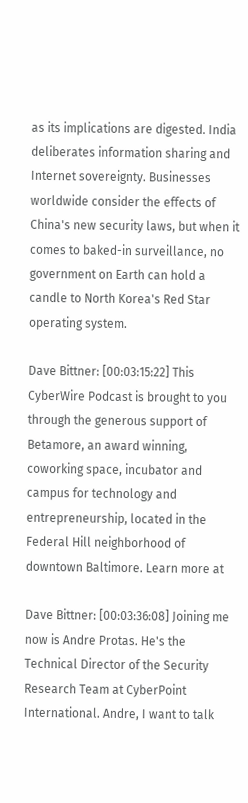as its implications are digested. India deliberates information sharing and Internet sovereignty. Businesses worldwide consider the effects of China's new security laws, but when it comes to baked-in surveillance, no government on Earth can hold a candle to North Korea's Red Star operating system.

Dave Bittner: [00:03:15:22] This CyberWire Podcast is brought to you through the generous support of Betamore, an award winning, coworking space, incubator and campus for technology and entrepreneurship, located in the Federal Hill neighborhood of downtown Baltimore. Learn more at

Dave Bittner: [00:03:36:08] Joining me now is Andre Protas. He's the Technical Director of the Security Research Team at CyberPoint International. Andre, I want to talk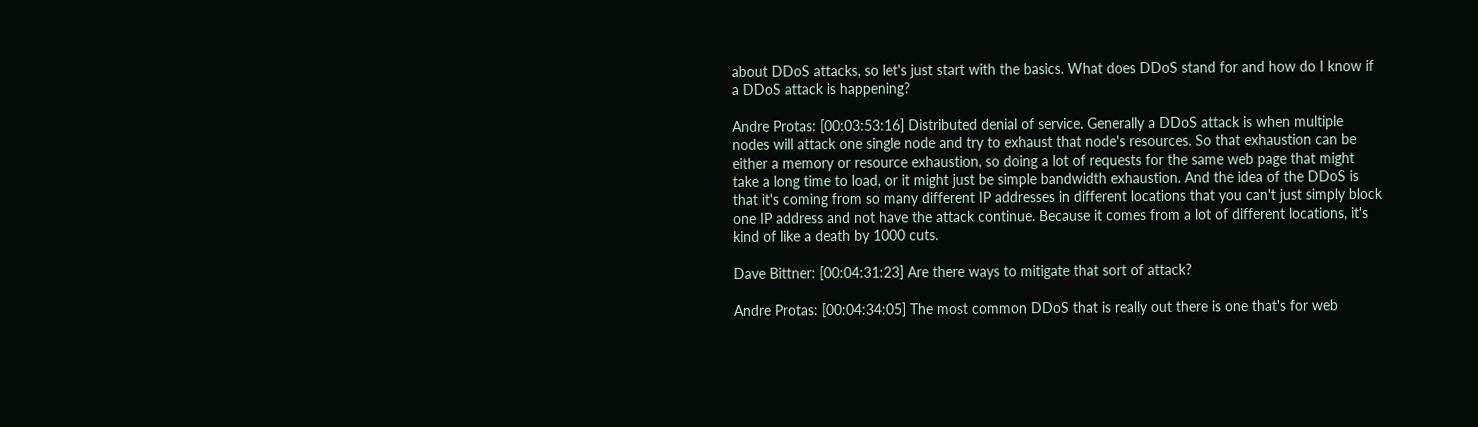about DDoS attacks, so let's just start with the basics. What does DDoS stand for and how do I know if a DDoS attack is happening?

Andre Protas: [00:03:53:16] Distributed denial of service. Generally a DDoS attack is when multiple nodes will attack one single node and try to exhaust that node's resources. So that exhaustion can be either a memory or resource exhaustion, so doing a lot of requests for the same web page that might take a long time to load, or it might just be simple bandwidth exhaustion. And the idea of the DDoS is that it's coming from so many different IP addresses in different locations that you can't just simply block one IP address and not have the attack continue. Because it comes from a lot of different locations, it's kind of like a death by 1000 cuts.

Dave Bittner: [00:04:31:23] Are there ways to mitigate that sort of attack?

Andre Protas: [00:04:34:05] The most common DDoS that is really out there is one that's for web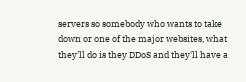servers so somebody who wants to take down or one of the major websites, what they'll do is they DDoS and they'll have a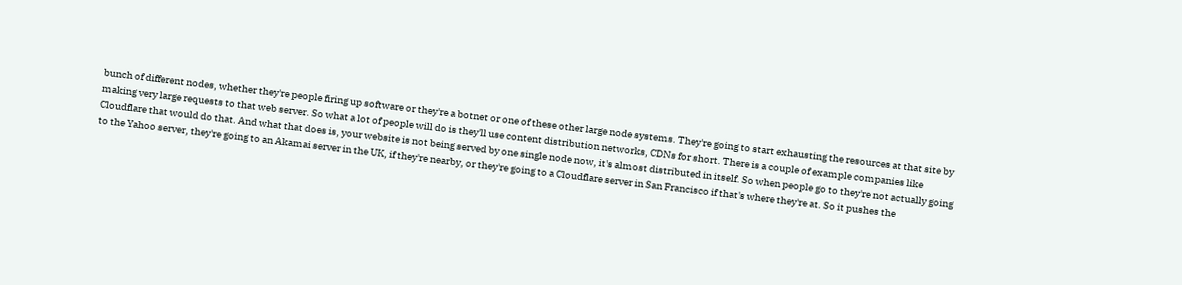bunch of different nodes, whether they're people firing up software or they're a botnet or one of these other large node systems. They're going to start exhausting the resources at that site by making very large requests to that web server. So what a lot of people will do is they'll use content distribution networks, CDNs for short. There is a couple of example companies like Cloudflare that would do that. And what that does is, your website is not being served by one single node now, it's almost distributed in itself. So when people go to they're not actually going to the Yahoo server, they're going to an Akamai server in the UK, if they're nearby, or they're going to a Cloudflare server in San Francisco if that's where they're at. So it pushes the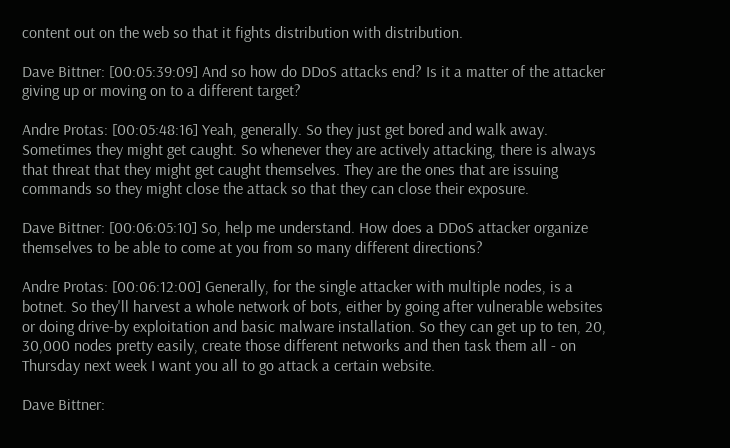content out on the web so that it fights distribution with distribution.

Dave Bittner: [00:05:39:09] And so how do DDoS attacks end? Is it a matter of the attacker giving up or moving on to a different target?

Andre Protas: [00:05:48:16] Yeah, generally. So they just get bored and walk away. Sometimes they might get caught. So whenever they are actively attacking, there is always that threat that they might get caught themselves. They are the ones that are issuing commands so they might close the attack so that they can close their exposure.

Dave Bittner: [00:06:05:10] So, help me understand. How does a DDoS attacker organize themselves to be able to come at you from so many different directions?

Andre Protas: [00:06:12:00] Generally, for the single attacker with multiple nodes, is a botnet. So they'll harvest a whole network of bots, either by going after vulnerable websites or doing drive-by exploitation and basic malware installation. So they can get up to ten, 20, 30,000 nodes pretty easily, create those different networks and then task them all - on Thursday next week I want you all to go attack a certain website.

Dave Bittner: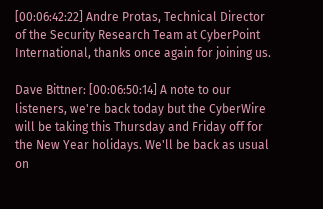[00:06:42:22] Andre Protas, Technical Director of the Security Research Team at CyberPoint International, thanks once again for joining us.

Dave Bittner: [00:06:50:14] A note to our listeners, we're back today but the CyberWire will be taking this Thursday and Friday off for the New Year holidays. We'll be back as usual on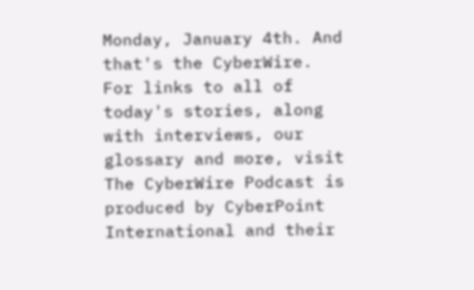Monday, January 4th. And that's the CyberWire. For links to all of today's stories, along with interviews, our glossary and more, visit The CyberWire Podcast is produced by CyberPoint International and their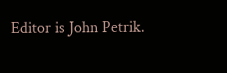Editor is John Petrik.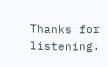Thanks for listening.